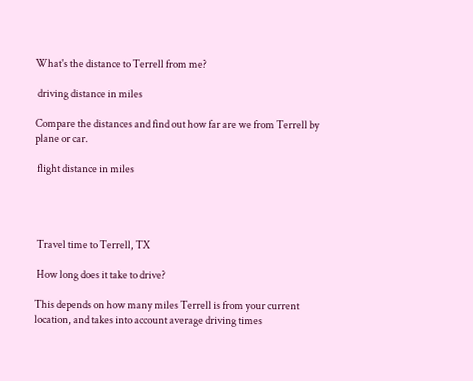What's the distance to Terrell from me?

 driving distance in miles

Compare the distances and find out how far are we from Terrell by plane or car.

 flight distance in miles




 Travel time to Terrell, TX

 How long does it take to drive?

This depends on how many miles Terrell is from your current location, and takes into account average driving times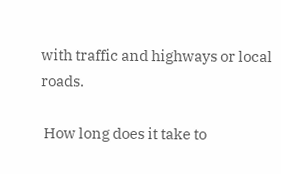with traffic and highways or local roads.

 How long does it take to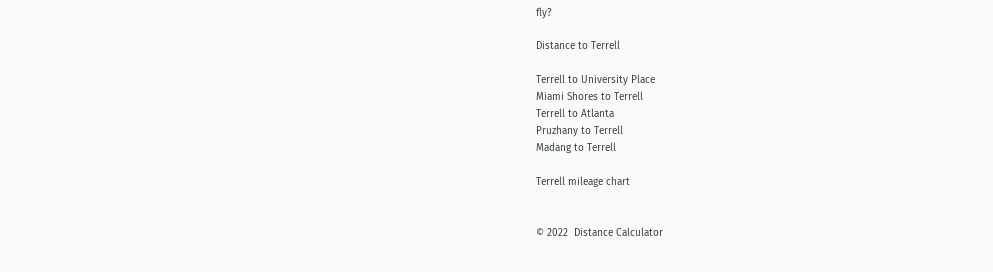fly?

Distance to Terrell

Terrell to University Place
Miami Shores to Terrell
Terrell to Atlanta
Pruzhany to Terrell
Madang to Terrell

Terrell mileage chart


© 2022  Distance Calculator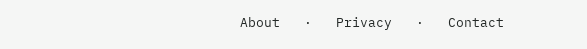About   ·   Privacy   ·   Contact